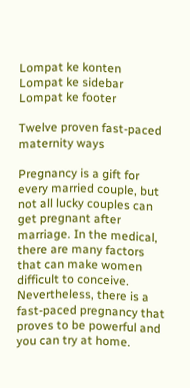Lompat ke konten Lompat ke sidebar Lompat ke footer

Twelve proven fast-paced maternity ways

Pregnancy is a gift for every married couple, but not all lucky couples can get pregnant after marriage. In the medical, there are many factors that can make women difficult to conceive. Nevertheless, there is a fast-paced pregnancy that proves to be powerful and you can try at home.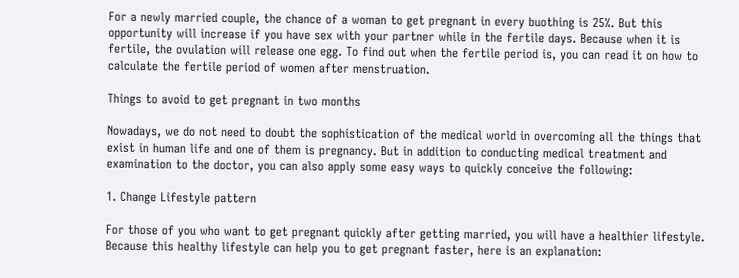For a newly married couple, the chance of a woman to get pregnant in every buothing is 25%. But this opportunity will increase if you have sex with your partner while in the fertile days. Because when it is fertile, the ovulation will release one egg. To find out when the fertile period is, you can read it on how to calculate the fertile period of women after menstruation.

Things to avoid to get pregnant in two months

Nowadays, we do not need to doubt the sophistication of the medical world in overcoming all the things that exist in human life and one of them is pregnancy. But in addition to conducting medical treatment and examination to the doctor, you can also apply some easy ways to quickly conceive the following:

1. Change Lifestyle pattern

For those of you who want to get pregnant quickly after getting married, you will have a healthier lifestyle. Because this healthy lifestyle can help you to get pregnant faster, here is an explanation: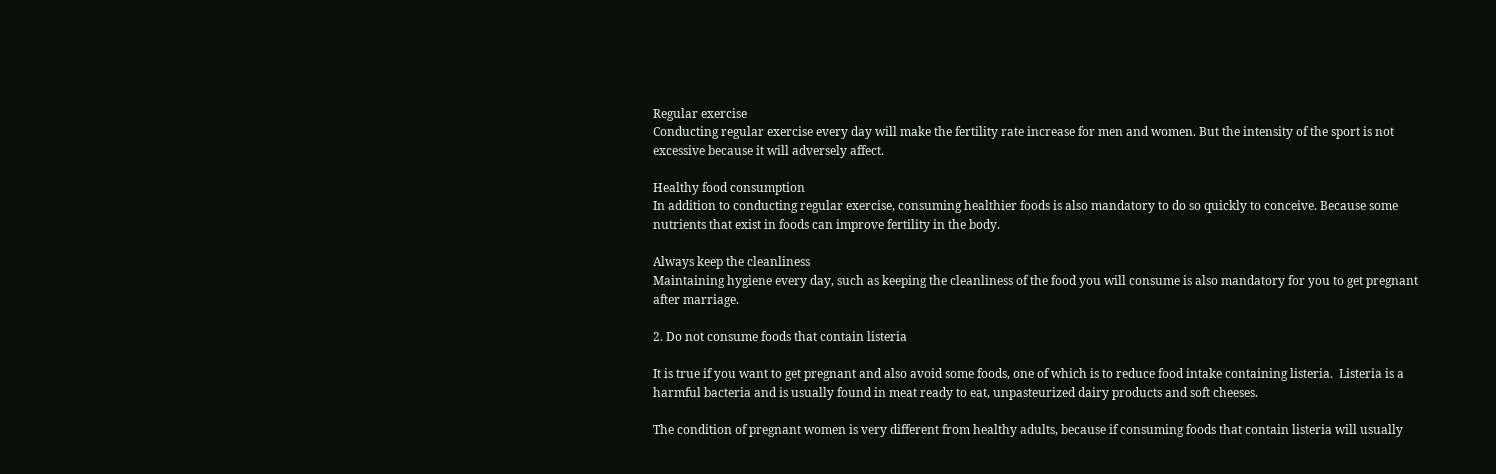Regular exercise
Conducting regular exercise every day will make the fertility rate increase for men and women. But the intensity of the sport is not excessive because it will adversely affect.

Healthy food consumption
In addition to conducting regular exercise, consuming healthier foods is also mandatory to do so quickly to conceive. Because some nutrients that exist in foods can improve fertility in the body.

Always keep the cleanliness
Maintaining hygiene every day, such as keeping the cleanliness of the food you will consume is also mandatory for you to get pregnant after marriage.

2. Do not consume foods that contain listeria

It is true if you want to get pregnant and also avoid some foods, one of which is to reduce food intake containing listeria.  Listeria is a harmful bacteria and is usually found in meat ready to eat, unpasteurized dairy products and soft cheeses.

The condition of pregnant women is very different from healthy adults, because if consuming foods that contain listeria will usually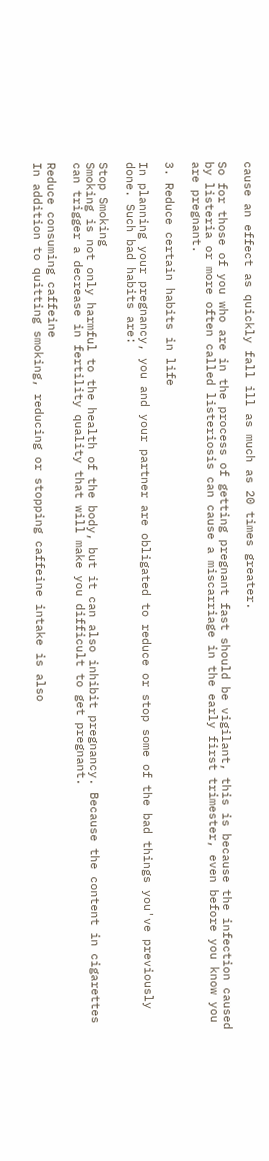cause an effect as quickly fall ill as much as 20 times greater.

So for those of you who are in the process of getting pregnant fast should be vigilant, this is because the infection caused by listeria or more often called listeriosis can cause a miscarriage in the early first trimester, even before you know you are pregnant.

3. Reduce certain habits in life

In planning your pregnancy, you and your partner are obligated to reduce or stop some of the bad things you've previously done. Such bad habits are:

Stop Smoking
Smoking is not only harmful to the health of the body, but it can also inhibit pregnancy. Because the content in cigarettes can trigger a decrease in fertility quality that will make you difficult to get pregnant.

Reduce consuming caffeine
In addition to quitting smoking, reducing or stopping caffeine intake is also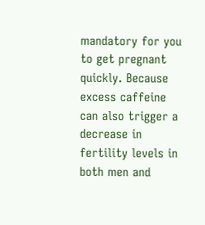mandatory for you to get pregnant quickly. Because excess caffeine can also trigger a decrease in fertility levels in both men and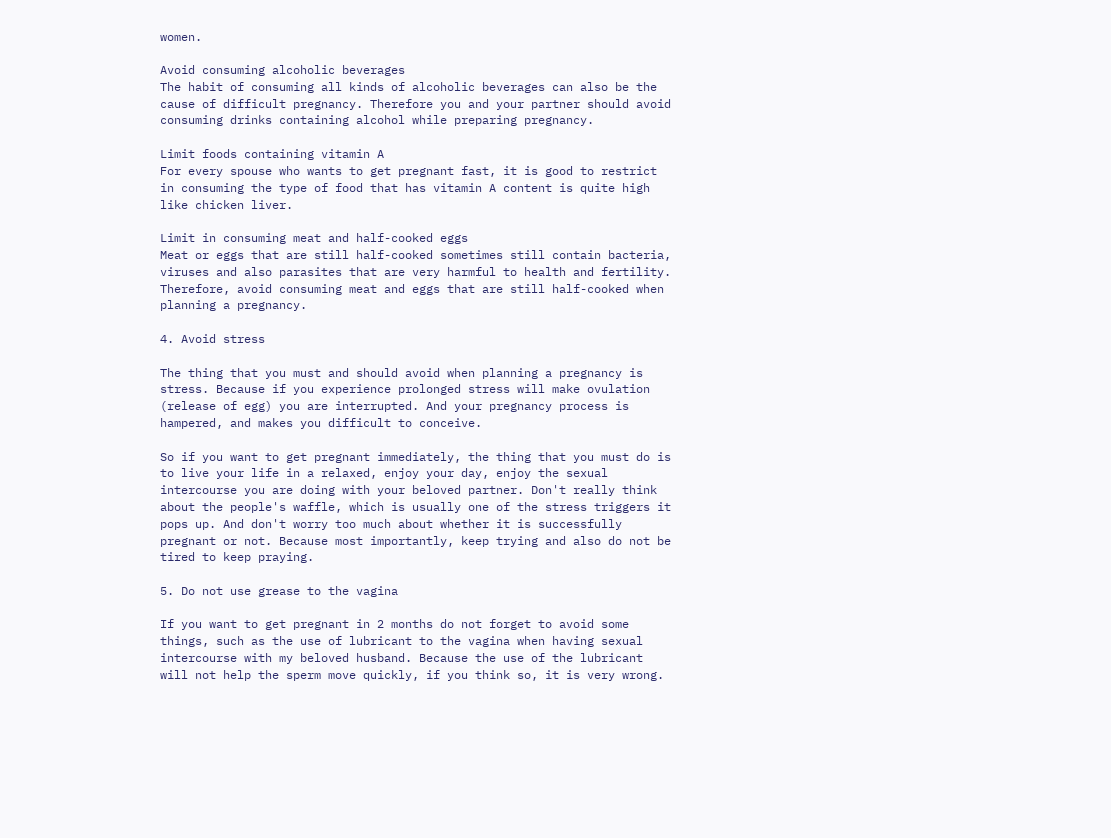women.

Avoid consuming alcoholic beverages
The habit of consuming all kinds of alcoholic beverages can also be the cause of difficult pregnancy. Therefore you and your partner should avoid consuming drinks containing alcohol while preparing pregnancy.

Limit foods containing vitamin A
For every spouse who wants to get pregnant fast, it is good to restrict in consuming the type of food that has vitamin A content is quite high like chicken liver.

Limit in consuming meat and half-cooked eggs
Meat or eggs that are still half-cooked sometimes still contain bacteria, viruses and also parasites that are very harmful to health and fertility. Therefore, avoid consuming meat and eggs that are still half-cooked when planning a pregnancy.

4. Avoid stress

The thing that you must and should avoid when planning a pregnancy is stress. Because if you experience prolonged stress will make ovulation (release of egg) you are interrupted. And your pregnancy process is hampered, and makes you difficult to conceive.

So if you want to get pregnant immediately, the thing that you must do is to live your life in a relaxed, enjoy your day, enjoy the sexual intercourse you are doing with your beloved partner. Don't really think about the people's waffle, which is usually one of the stress triggers it pops up. And don't worry too much about whether it is successfully pregnant or not. Because most importantly, keep trying and also do not be tired to keep praying.

5. Do not use grease to the vagina

If you want to get pregnant in 2 months do not forget to avoid some things, such as the use of lubricant to the vagina when having sexual intercourse with my beloved husband. Because the use of the lubricant will not help the sperm move quickly, if you think so, it is very wrong.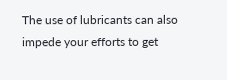The use of lubricants can also impede your efforts to get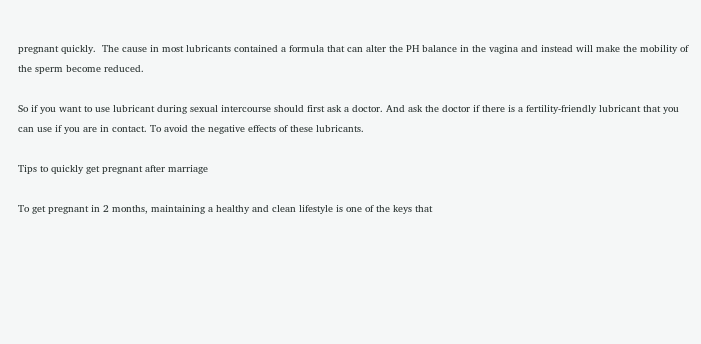pregnant quickly.  The cause in most lubricants contained a formula that can alter the PH balance in the vagina and instead will make the mobility of the sperm become reduced.

So if you want to use lubricant during sexual intercourse should first ask a doctor. And ask the doctor if there is a fertility-friendly lubricant that you can use if you are in contact. To avoid the negative effects of these lubricants.

Tips to quickly get pregnant after marriage

To get pregnant in 2 months, maintaining a healthy and clean lifestyle is one of the keys that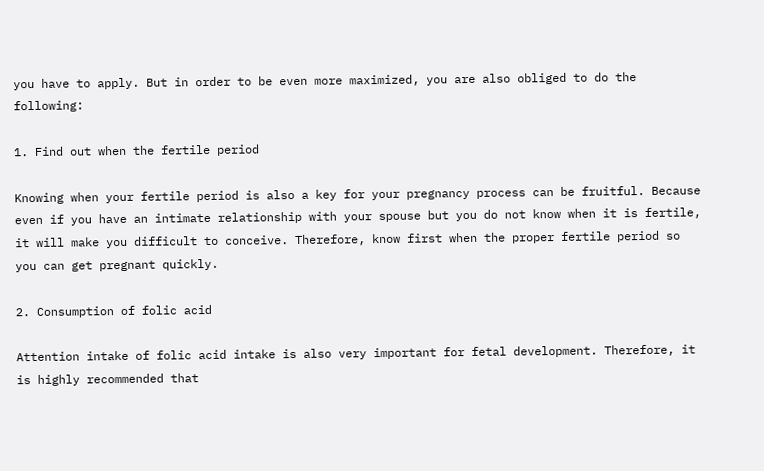you have to apply. But in order to be even more maximized, you are also obliged to do the following:

1. Find out when the fertile period

Knowing when your fertile period is also a key for your pregnancy process can be fruitful. Because even if you have an intimate relationship with your spouse but you do not know when it is fertile, it will make you difficult to conceive. Therefore, know first when the proper fertile period so you can get pregnant quickly.

2. Consumption of folic acid

Attention intake of folic acid intake is also very important for fetal development. Therefore, it is highly recommended that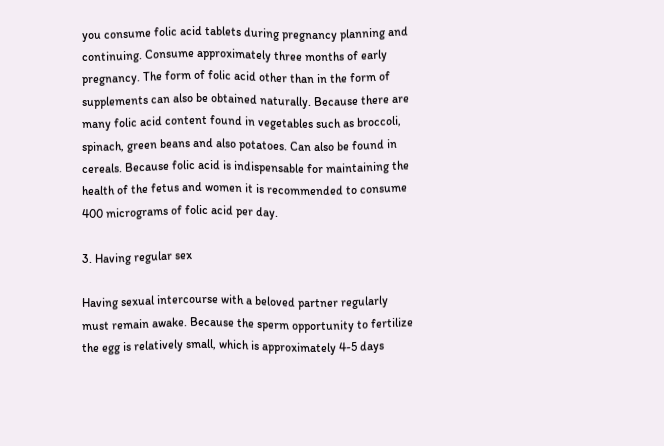you consume folic acid tablets during pregnancy planning and continuing. Consume approximately three months of early pregnancy. The form of folic acid other than in the form of supplements can also be obtained naturally. Because there are many folic acid content found in vegetables such as broccoli, spinach, green beans and also potatoes. Can also be found in cereals. Because folic acid is indispensable for maintaining the health of the fetus and women it is recommended to consume 400 micrograms of folic acid per day.

3. Having regular sex

Having sexual intercourse with a beloved partner regularly must remain awake. Because the sperm opportunity to fertilize the egg is relatively small, which is approximately 4-5 days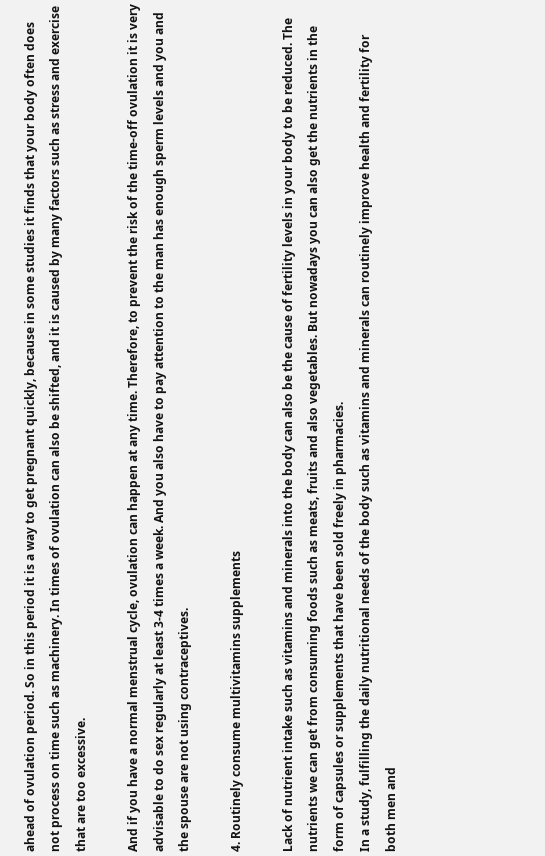ahead of ovulation period. So in this period it is a way to get pregnant quickly, because in some studies it finds that your body often does not process on time such as machinery. In times of ovulation can also be shifted, and it is caused by many factors such as stress and exercise that are too excessive.

And if you have a normal menstrual cycle, ovulation can happen at any time. Therefore, to prevent the risk of the time-off ovulation it is very advisable to do sex regularly at least 3-4 times a week. And you also have to pay attention to the man has enough sperm levels and you and the spouse are not using contraceptives.

4. Routinely consume multivitamins supplements

Lack of nutrient intake such as vitamins and minerals into the body can also be the cause of fertility levels in your body to be reduced. The nutrients we can get from consuming foods such as meats, fruits and also vegetables. But nowadays you can also get the nutrients in the form of capsules or supplements that have been sold freely in pharmacies.
In a study, fulfilling the daily nutritional needs of the body such as vitamins and minerals can routinely improve health and fertility for both men and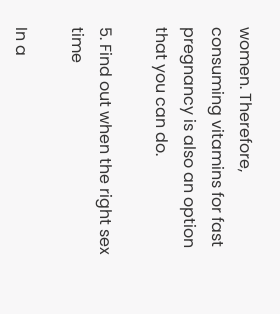women. Therefore, consuming vitamins for fast pregnancy is also an option that you can do.

5. Find out when the right sex time

In a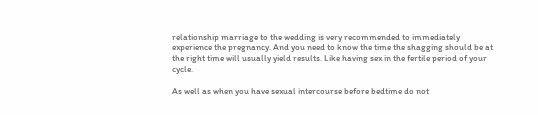relationship marriage to the wedding is very recommended to immediately experience the pregnancy. And you need to know the time the shagging should be at the right time will usually yield results. Like having sex in the fertile period of your cycle.

As well as when you have sexual intercourse before bedtime do not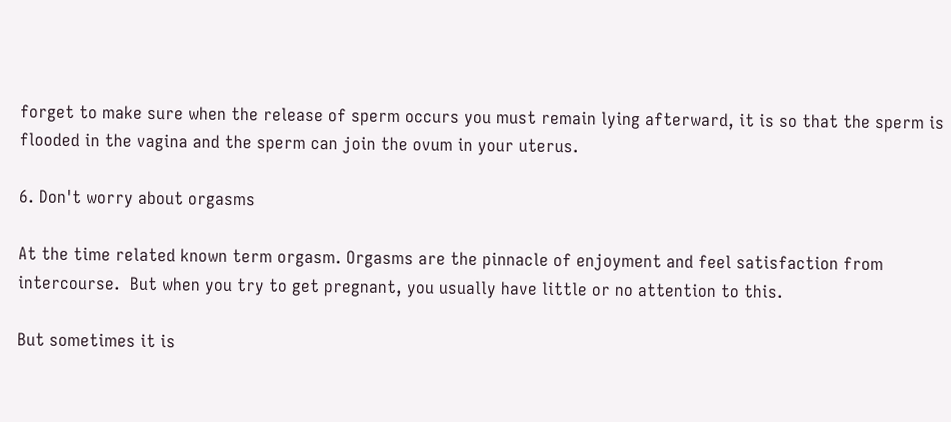forget to make sure when the release of sperm occurs you must remain lying afterward, it is so that the sperm is flooded in the vagina and the sperm can join the ovum in your uterus.

6. Don't worry about orgasms

At the time related known term orgasm. Orgasms are the pinnacle of enjoyment and feel satisfaction from intercourse.  But when you try to get pregnant, you usually have little or no attention to this.

But sometimes it is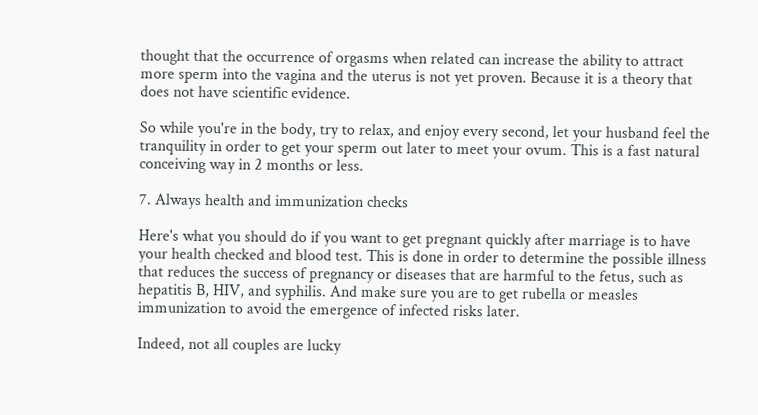thought that the occurrence of orgasms when related can increase the ability to attract more sperm into the vagina and the uterus is not yet proven. Because it is a theory that does not have scientific evidence.

So while you're in the body, try to relax, and enjoy every second, let your husband feel the tranquility in order to get your sperm out later to meet your ovum. This is a fast natural conceiving way in 2 months or less.

7. Always health and immunization checks

Here's what you should do if you want to get pregnant quickly after marriage is to have your health checked and blood test. This is done in order to determine the possible illness that reduces the success of pregnancy or diseases that are harmful to the fetus, such as hepatitis B, HIV, and syphilis. And make sure you are to get rubella or measles immunization to avoid the emergence of infected risks later.

Indeed, not all couples are lucky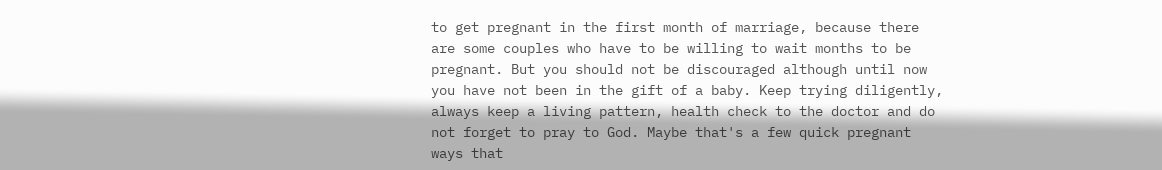to get pregnant in the first month of marriage, because there are some couples who have to be willing to wait months to be pregnant. But you should not be discouraged although until now you have not been in the gift of a baby. Keep trying diligently, always keep a living pattern, health check to the doctor and do not forget to pray to God. Maybe that's a few quick pregnant ways that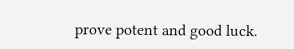prove potent and good luck.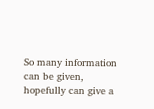So many information can be given, hopefully can give a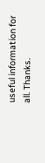useful information for all. Thanks.